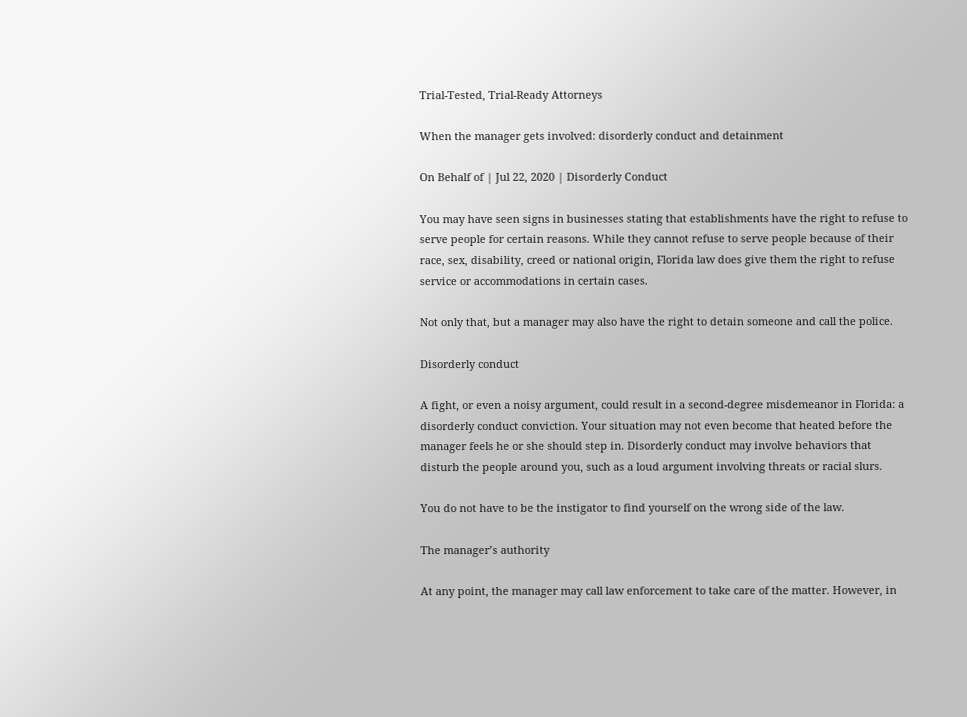Trial-Tested, Trial-Ready Attorneys

When the manager gets involved: disorderly conduct and detainment

On Behalf of | Jul 22, 2020 | Disorderly Conduct

You may have seen signs in businesses stating that establishments have the right to refuse to serve people for certain reasons. While they cannot refuse to serve people because of their race, sex, disability, creed or national origin, Florida law does give them the right to refuse service or accommodations in certain cases.

Not only that, but a manager may also have the right to detain someone and call the police.

Disorderly conduct

A fight, or even a noisy argument, could result in a second-degree misdemeanor in Florida: a disorderly conduct conviction. Your situation may not even become that heated before the manager feels he or she should step in. Disorderly conduct may involve behaviors that disturb the people around you, such as a loud argument involving threats or racial slurs.

You do not have to be the instigator to find yourself on the wrong side of the law.

The manager’s authority

At any point, the manager may call law enforcement to take care of the matter. However, in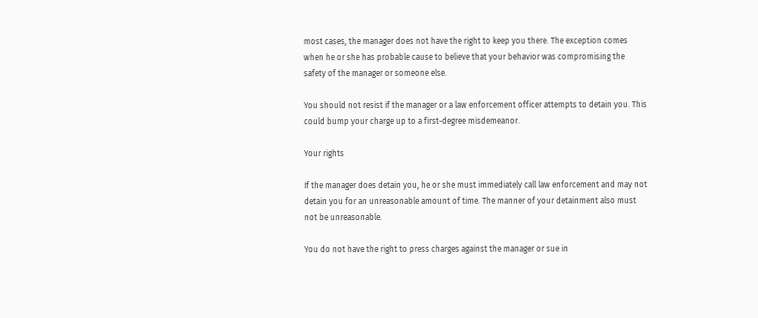most cases, the manager does not have the right to keep you there. The exception comes when he or she has probable cause to believe that your behavior was compromising the safety of the manager or someone else.

You should not resist if the manager or a law enforcement officer attempts to detain you. This could bump your charge up to a first-degree misdemeanor.

Your rights

If the manager does detain you, he or she must immediately call law enforcement and may not detain you for an unreasonable amount of time. The manner of your detainment also must not be unreasonable.

You do not have the right to press charges against the manager or sue in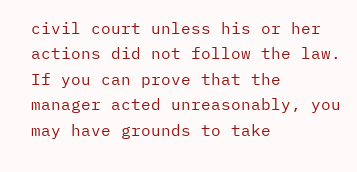civil court unless his or her actions did not follow the law. If you can prove that the manager acted unreasonably, you may have grounds to take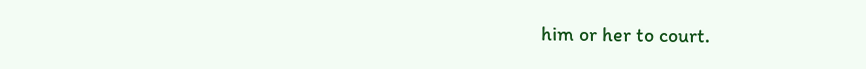him or her to court.